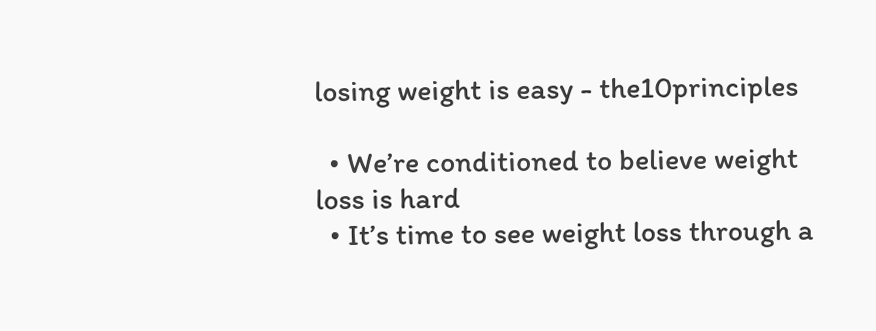losing weight is easy - the10principles

  • We’re conditioned to believe weight loss is hard
  • It’s time to see weight loss through a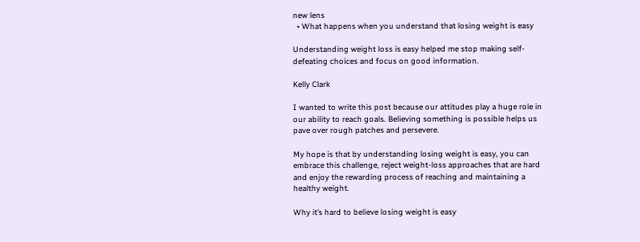new lens
  • What happens when you understand that losing weight is easy

Understanding weight loss is easy helped me stop making self-defeating choices and focus on good information.

Kelly Clark

I wanted to write this post because our attitudes play a huge role in our ability to reach goals. Believing something is possible helps us pave over rough patches and persevere.

My hope is that by understanding losing weight is easy, you can embrace this challenge, reject weight-loss approaches that are hard and enjoy the rewarding process of reaching and maintaining a healthy weight.

Why it’s hard to believe losing weight is easy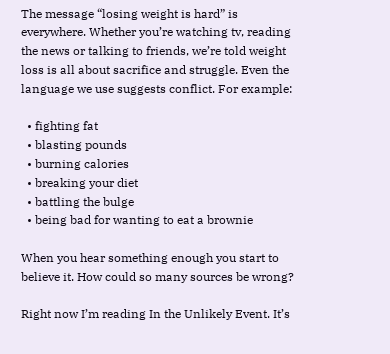The message “losing weight is hard” is everywhere. Whether you’re watching tv, reading the news or talking to friends, we’re told weight loss is all about sacrifice and struggle. Even the language we use suggests conflict. For example:

  • fighting fat
  • blasting pounds
  • burning calories
  • breaking your diet
  • battling the bulge
  • being bad for wanting to eat a brownie

When you hear something enough you start to believe it. How could so many sources be wrong?

Right now I’m reading In the Unlikely Event. It’s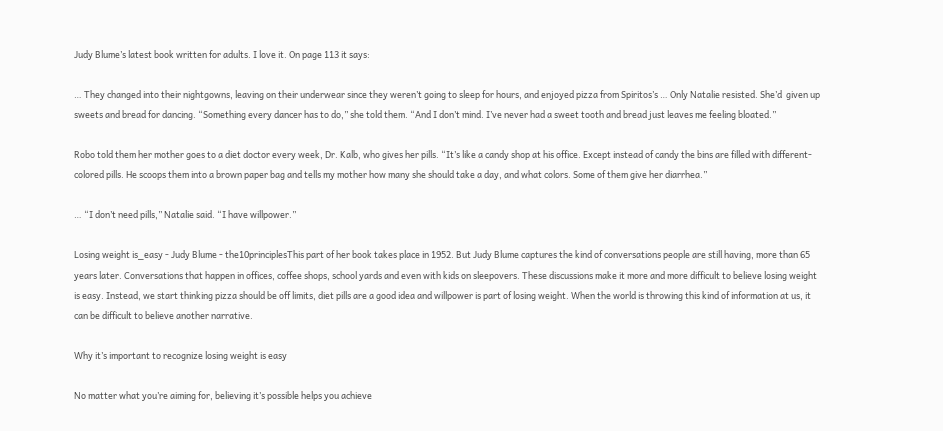Judy Blume’s latest book written for adults. I love it. On page 113 it says:

… They changed into their nightgowns, leaving on their underwear since they weren’t going to sleep for hours, and enjoyed pizza from Spiritos’s … Only Natalie resisted. She’d  given up sweets and bread for dancing. “Something every dancer has to do,” she told them. “And I don’t mind. I’ve never had a sweet tooth and bread just leaves me feeling bloated.”

Robo told them her mother goes to a diet doctor every week, Dr. Kalb, who gives her pills. “It’s like a candy shop at his office. Except instead of candy the bins are filled with different-colored pills. He scoops them into a brown paper bag and tells my mother how many she should take a day, and what colors. Some of them give her diarrhea.”

… “I don’t need pills,” Natalie said. “I have willpower.”

Losing weight is_easy - Judy Blume - the10principlesThis part of her book takes place in 1952. But Judy Blume captures the kind of conversations people are still having, more than 65 years later. Conversations that happen in offices, coffee shops, school yards and even with kids on sleepovers. These discussions make it more and more difficult to believe losing weight is easy. Instead, we start thinking pizza should be off limits, diet pills are a good idea and willpower is part of losing weight. When the world is throwing this kind of information at us, it can be difficult to believe another narrative.

Why it’s important to recognize losing weight is easy

No matter what you’re aiming for, believing it’s possible helps you achieve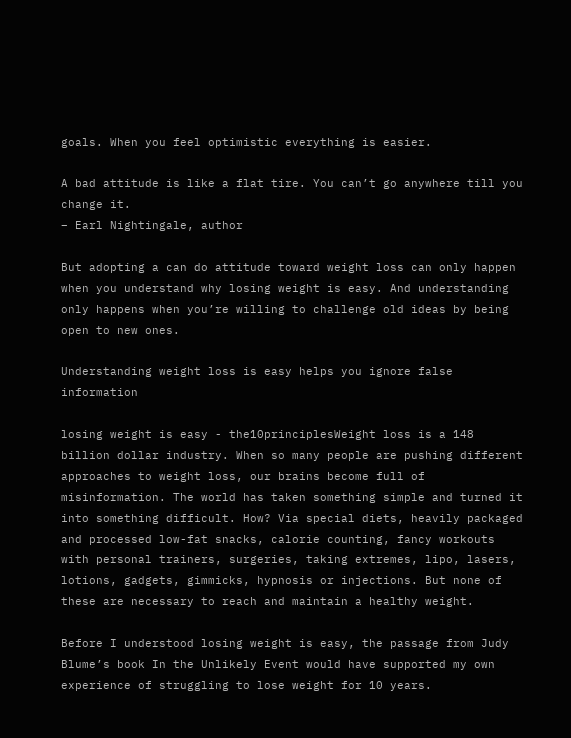goals. When you feel optimistic everything is easier.

A bad attitude is like a flat tire. You can’t go anywhere till you change it.
– Earl Nightingale, author

But adopting a can do attitude toward weight loss can only happen when you understand why losing weight is easy. And understanding only happens when you’re willing to challenge old ideas by being open to new ones.

Understanding weight loss is easy helps you ignore false information

losing weight is easy - the10principlesWeight loss is a 148 billion dollar industry. When so many people are pushing different approaches to weight loss, our brains become full of misinformation. The world has taken something simple and turned it into something difficult. How? Via special diets, heavily packaged and processed low-fat snacks, calorie counting, fancy workouts with personal trainers, surgeries, taking extremes, lipo, lasers, lotions, gadgets, gimmicks, hypnosis or injections. But none of these are necessary to reach and maintain a healthy weight.

Before I understood losing weight is easy, the passage from Judy Blume’s book In the Unlikely Event would have supported my own experience of struggling to lose weight for 10 years.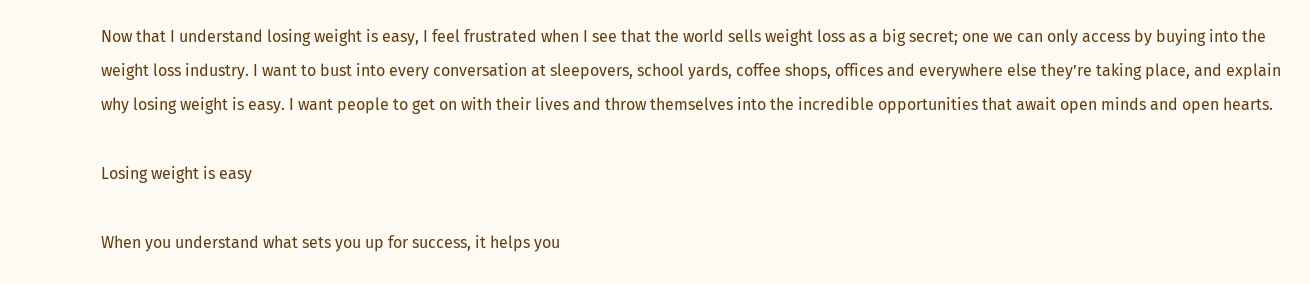Now that I understand losing weight is easy, I feel frustrated when I see that the world sells weight loss as a big secret; one we can only access by buying into the weight loss industry. I want to bust into every conversation at sleepovers, school yards, coffee shops, offices and everywhere else they’re taking place, and explain why losing weight is easy. I want people to get on with their lives and throw themselves into the incredible opportunities that await open minds and open hearts.

Losing weight is easy

When you understand what sets you up for success, it helps you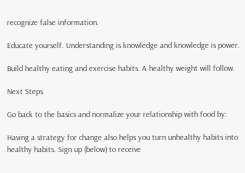recognize false information.

Educate yourself. Understanding is knowledge and knowledge is power.

Build healthy eating and exercise habits. A healthy weight will follow.

Next Steps

Go back to the basics and normalize your relationship with food by:

Having a strategy for change also helps you turn unhealthy habits into healthy habits. Sign up (below) to receive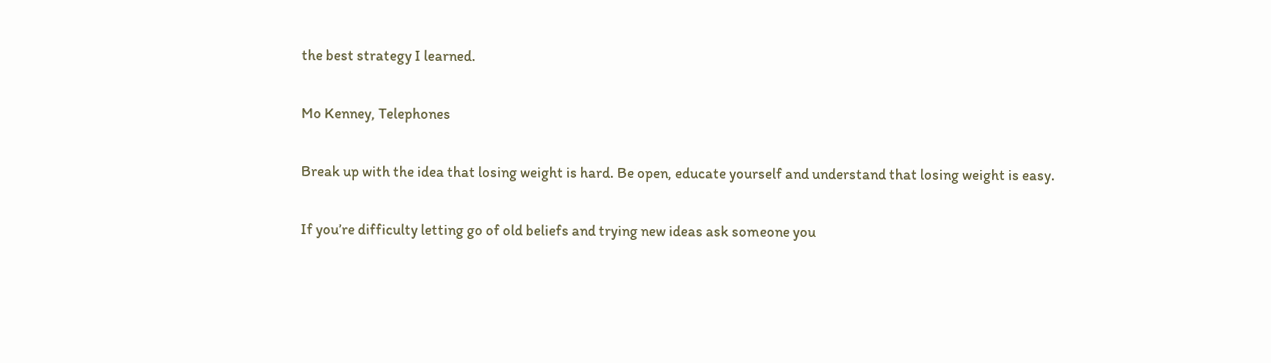the best strategy I learned.

Mo Kenney, Telephones

Break up with the idea that losing weight is hard. Be open, educate yourself and understand that losing weight is easy.

If you’re difficulty letting go of old beliefs and trying new ideas ask someone you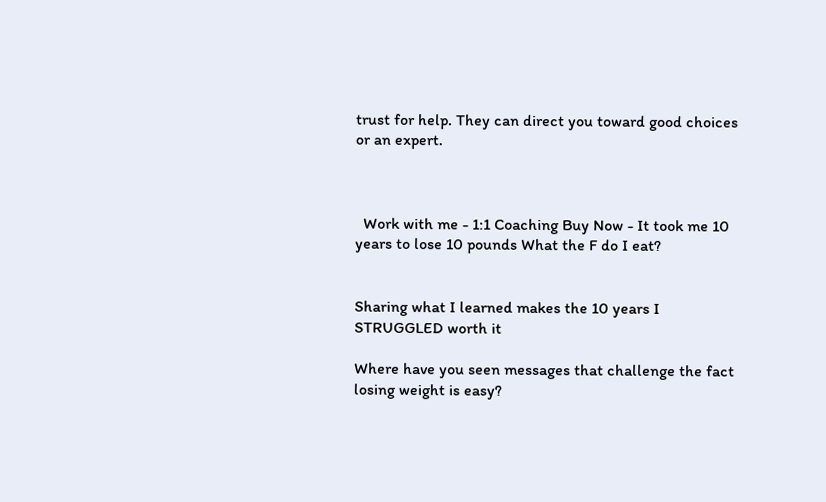trust for help. They can direct you toward good choices or an expert.



  Work with me - 1:1 Coaching Buy Now - It took me 10 years to lose 10 pounds What the F do I eat?


Sharing what I learned makes the 10 years I STRUGGLED worth it

Where have you seen messages that challenge the fact losing weight is easy?